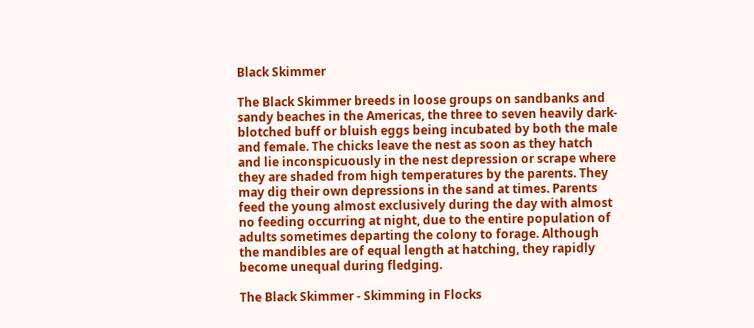Black Skimmer

The Black Skimmer breeds in loose groups on sandbanks and sandy beaches in the Americas, the three to seven heavily dark-blotched buff or bluish eggs being incubated by both the male and female. The chicks leave the nest as soon as they hatch and lie inconspicuously in the nest depression or scrape where they are shaded from high temperatures by the parents. They may dig their own depressions in the sand at times. Parents feed the young almost exclusively during the day with almost no feeding occurring at night, due to the entire population of adults sometimes departing the colony to forage. Although the mandibles are of equal length at hatching, they rapidly become unequal during fledging.

The Black Skimmer - Skimming in Flocks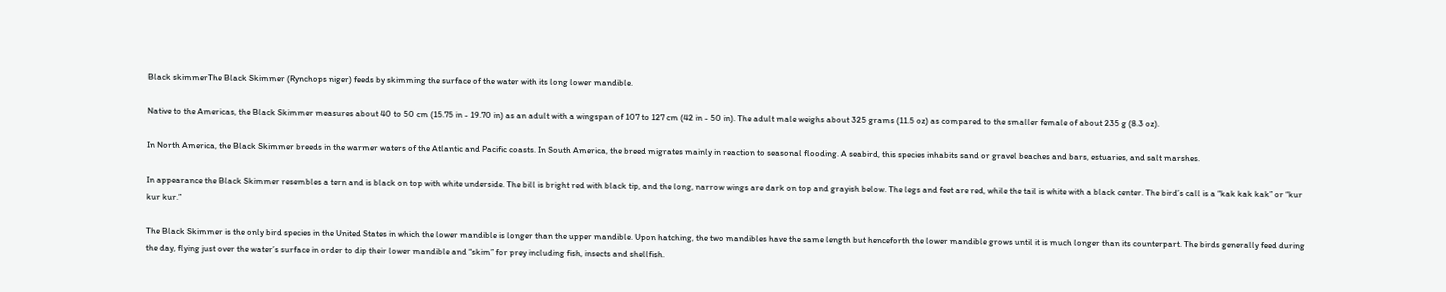Black skimmerThe Black Skimmer (Rynchops niger) feeds by skimming the surface of the water with its long lower mandible.

Native to the Americas, the Black Skimmer measures about 40 to 50 cm (15.75 in - 19.70 in) as an adult with a wingspan of 107 to 127 cm (42 in - 50 in). The adult male weighs about 325 grams (11.5 oz) as compared to the smaller female of about 235 g (8.3 oz).

In North America, the Black Skimmer breeds in the warmer waters of the Atlantic and Pacific coasts. In South America, the breed migrates mainly in reaction to seasonal flooding. A seabird, this species inhabits sand or gravel beaches and bars, estuaries, and salt marshes.

In appearance the Black Skimmer resembles a tern and is black on top with white underside. The bill is bright red with black tip, and the long, narrow wings are dark on top and grayish below. The legs and feet are red, while the tail is white with a black center. The bird’s call is a “kak kak kak” or “kur kur kur.”

The Black Skimmer is the only bird species in the United States in which the lower mandible is longer than the upper mandible. Upon hatching, the two mandibles have the same length but henceforth the lower mandible grows until it is much longer than its counterpart. The birds generally feed during the day, flying just over the water’s surface in order to dip their lower mandible and “skim” for prey including fish, insects and shellfish.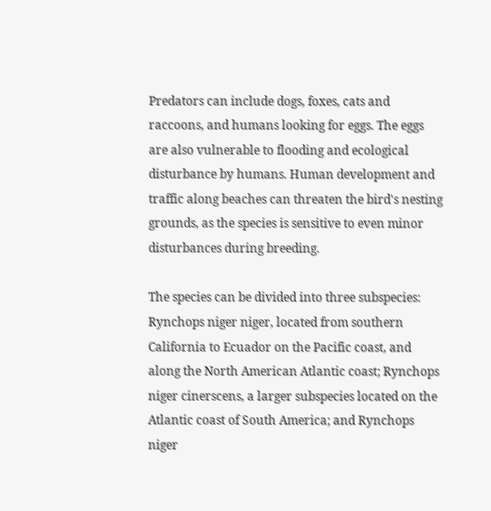Predators can include dogs, foxes, cats and raccoons, and humans looking for eggs. The eggs are also vulnerable to flooding and ecological disturbance by humans. Human development and traffic along beaches can threaten the bird's nesting grounds, as the species is sensitive to even minor disturbances during breeding.

The species can be divided into three subspecies: Rynchops niger niger, located from southern California to Ecuador on the Pacific coast, and along the North American Atlantic coast; Rynchops niger cinerscens, a larger subspecies located on the Atlantic coast of South America; and Rynchops niger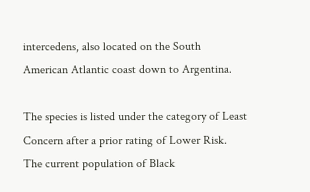intercedens, also located on the South American Atlantic coast down to Argentina.

The species is listed under the category of Least Concern after a prior rating of Lower Risk. The current population of Black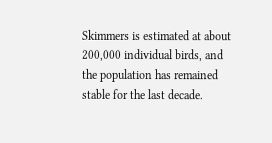Skimmers is estimated at about 200,000 individual birds, and the population has remained stable for the last decade.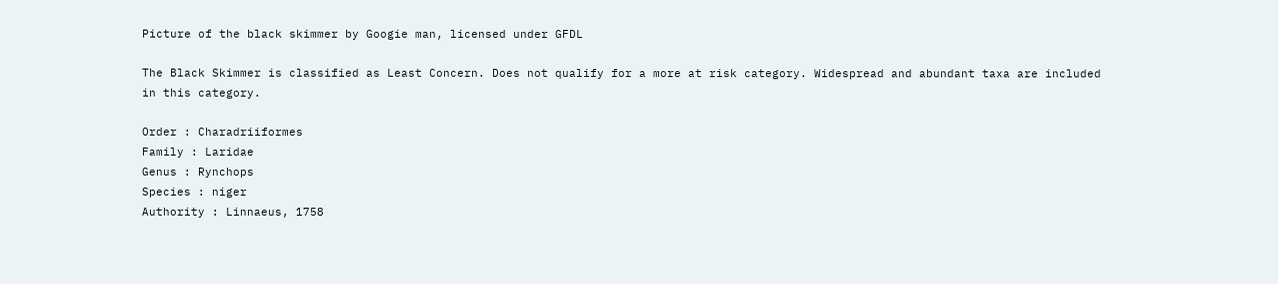Picture of the black skimmer by Googie man, licensed under GFDL

The Black Skimmer is classified as Least Concern. Does not qualify for a more at risk category. Widespread and abundant taxa are included in this category.

Order : Charadriiformes
Family : Laridae
Genus : Rynchops
Species : niger
Authority : Linnaeus, 1758